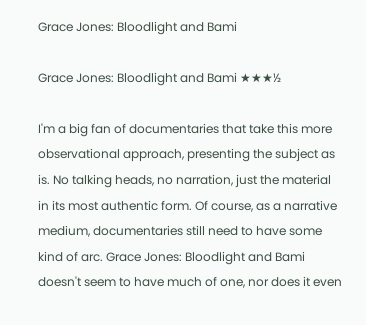Grace Jones: Bloodlight and Bami

Grace Jones: Bloodlight and Bami ★★★½

I'm a big fan of documentaries that take this more observational approach, presenting the subject as is. No talking heads, no narration, just the material in its most authentic form. Of course, as a narrative medium, documentaries still need to have some kind of arc. Grace Jones: Bloodlight and Bami doesn't seem to have much of one, nor does it even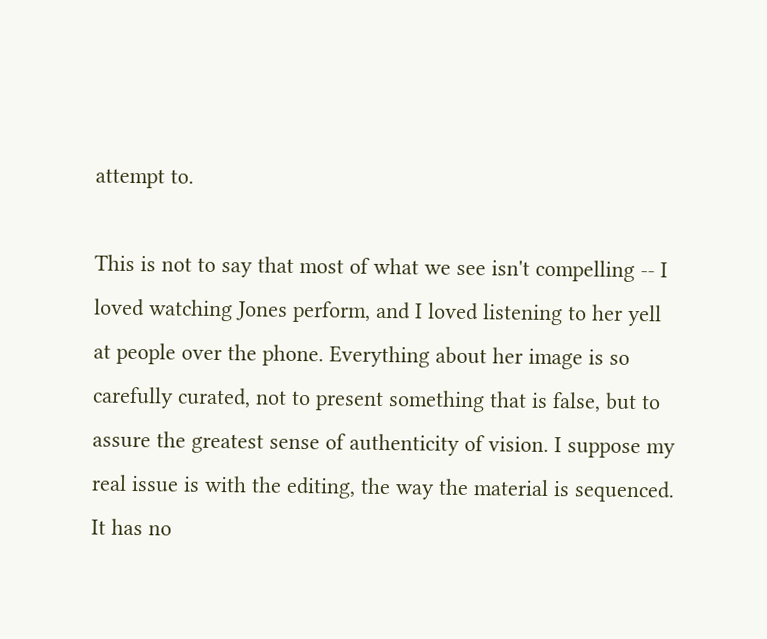attempt to.

This is not to say that most of what we see isn't compelling -- I loved watching Jones perform, and I loved listening to her yell at people over the phone. Everything about her image is so carefully curated, not to present something that is false, but to assure the greatest sense of authenticity of vision. I suppose my real issue is with the editing, the way the material is sequenced. It has no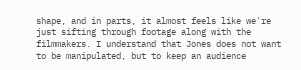shape, and in parts, it almost feels like we're just sifting through footage along with the filmmakers. I understand that Jones does not want to be manipulated, but to keep an audience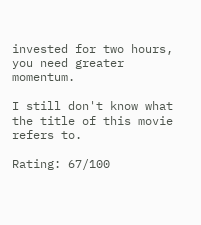invested for two hours, you need greater momentum.

I still don't know what the title of this movie refers to.

Rating: 67/100